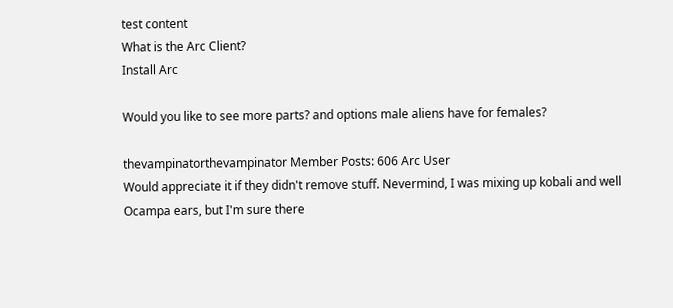test content
What is the Arc Client?
Install Arc

Would you like to see more parts? and options male aliens have for females?

thevampinatorthevampinator Member Posts: 606 Arc User
Would appreciate it if they didn't remove stuff. Nevermind, I was mixing up kobali and well Ocampa ears, but I'm sure there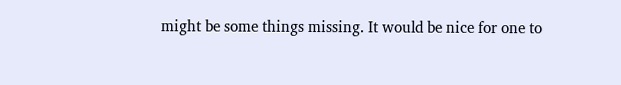might be some things missing. It would be nice for one to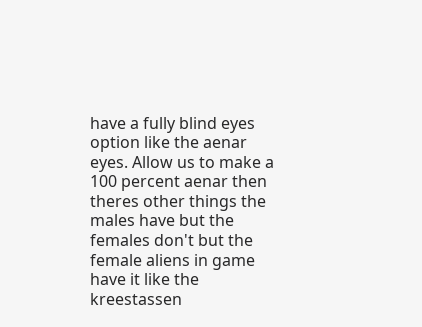have a fully blind eyes option like the aenar eyes. Allow us to make a 100 percent aenar then theres other things the males have but the females don't but the female aliens in game have it like the kreestassen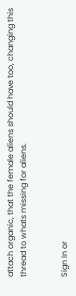attach organic, that the female aliens should have too, changing this thread to whats missing for aliens.


Sign In or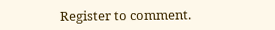Register to comment.